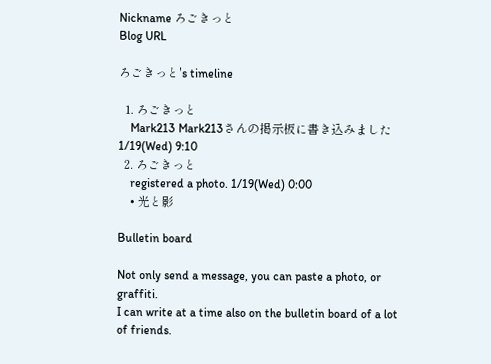Nickname ろごきっと
Blog URL

ろごきっと's timeline

  1. ろごきっと
    Mark213 Mark213さんの掲示板に書き込みました 1/19(Wed) 9:10
  2. ろごきっと
    registered a photo. 1/19(Wed) 0:00
    • 光と影

Bulletin board

Not only send a message, you can paste a photo, or graffiti.
I can write at a time also on the bulletin board of a lot of friends.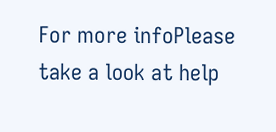For more infoPlease take a look at help